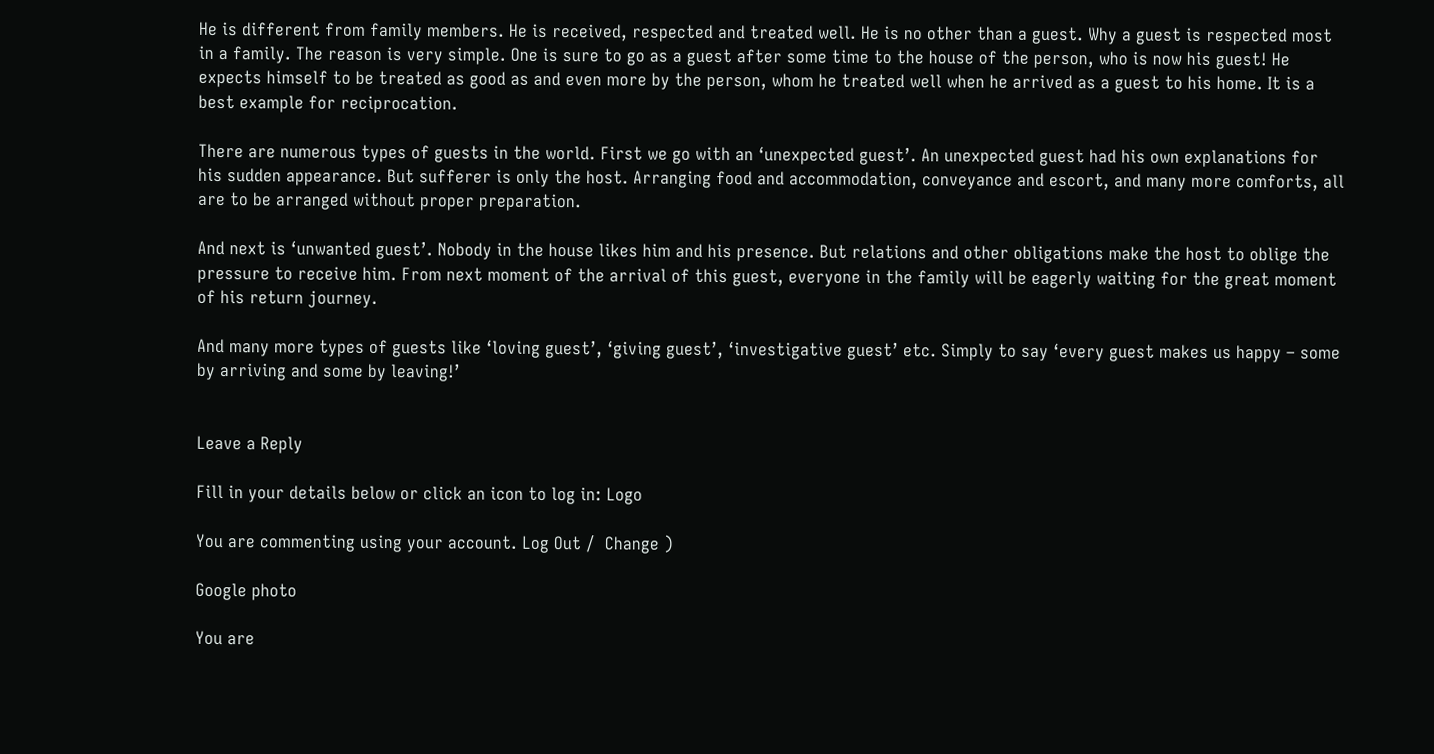He is different from family members. He is received, respected and treated well. He is no other than a guest. Why a guest is respected most in a family. The reason is very simple. One is sure to go as a guest after some time to the house of the person, who is now his guest! He expects himself to be treated as good as and even more by the person, whom he treated well when he arrived as a guest to his home. It is a best example for reciprocation.

There are numerous types of guests in the world. First we go with an ‘unexpected guest’. An unexpected guest had his own explanations for his sudden appearance. But sufferer is only the host. Arranging food and accommodation, conveyance and escort, and many more comforts, all are to be arranged without proper preparation.

And next is ‘unwanted guest’. Nobody in the house likes him and his presence. But relations and other obligations make the host to oblige the pressure to receive him. From next moment of the arrival of this guest, everyone in the family will be eagerly waiting for the great moment of his return journey.

And many more types of guests like ‘loving guest’, ‘giving guest’, ‘investigative guest’ etc. Simply to say ‘every guest makes us happy – some by arriving and some by leaving!’


Leave a Reply

Fill in your details below or click an icon to log in: Logo

You are commenting using your account. Log Out /  Change )

Google photo

You are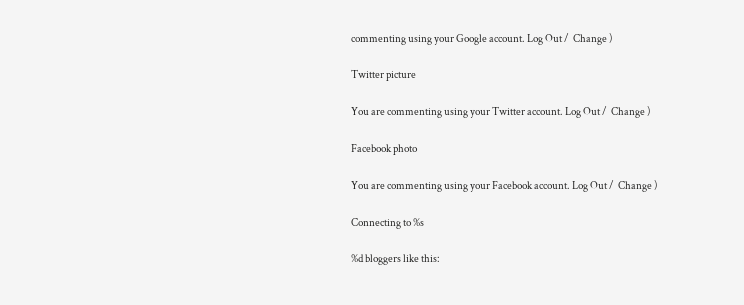commenting using your Google account. Log Out /  Change )

Twitter picture

You are commenting using your Twitter account. Log Out /  Change )

Facebook photo

You are commenting using your Facebook account. Log Out /  Change )

Connecting to %s

%d bloggers like this: